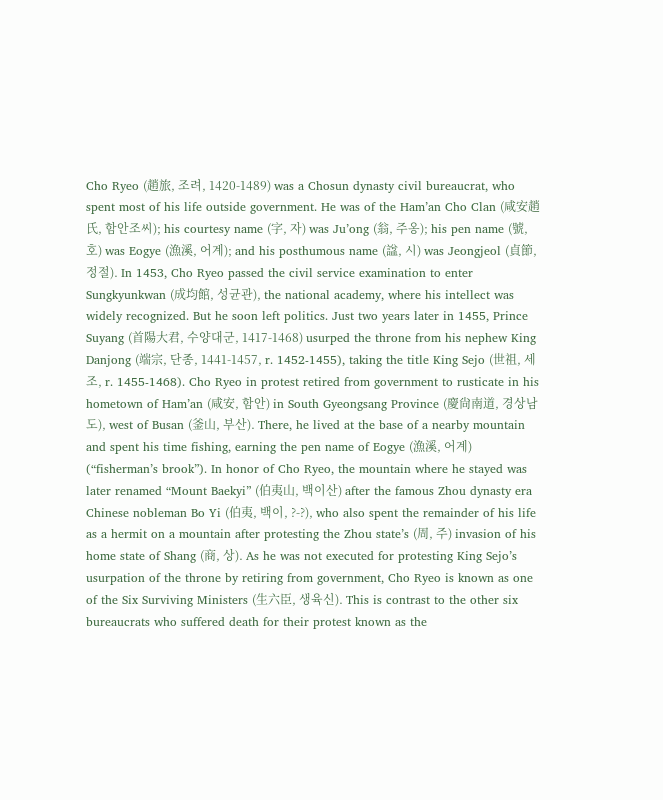Cho Ryeo (趙旅, 조려, 1420-1489) was a Chosun dynasty civil bureaucrat, who spent most of his life outside government. He was of the Ham’an Cho Clan (咸安趙氏, 함안조씨); his courtesy name (字, 자) was Ju’ong (翁, 주옹); his pen name (號, 호) was Eogye (漁溪, 어계); and his posthumous name (諡, 시) was Jeongjeol (貞節, 정절). In 1453, Cho Ryeo passed the civil service examination to enter Sungkyunkwan (成均館, 성균관), the national academy, where his intellect was widely recognized. But he soon left politics. Just two years later in 1455, Prince Suyang (首陽大君, 수양대군, 1417-1468) usurped the throne from his nephew King Danjong (端宗, 단종, 1441-1457, r. 1452-1455), taking the title King Sejo (世祖, 세조, r. 1455-1468). Cho Ryeo in protest retired from government to rusticate in his hometown of Ham’an (咸安, 함안) in South Gyeongsang Province (慶尙南道, 경상남도), west of Busan (釜山, 부산). There, he lived at the base of a nearby mountain and spent his time fishing, earning the pen name of Eogye (漁溪, 어계) (“fisherman’s brook”). In honor of Cho Ryeo, the mountain where he stayed was later renamed “Mount Baekyi” (伯夷山, 백이산) after the famous Zhou dynasty era Chinese nobleman Bo Yi (伯夷, 백이, ?-?), who also spent the remainder of his life as a hermit on a mountain after protesting the Zhou state’s (周, 주) invasion of his home state of Shang (商, 상). As he was not executed for protesting King Sejo’s usurpation of the throne by retiring from government, Cho Ryeo is known as one of the Six Surviving Ministers (生六臣, 생육신). This is contrast to the other six bureaucrats who suffered death for their protest known as the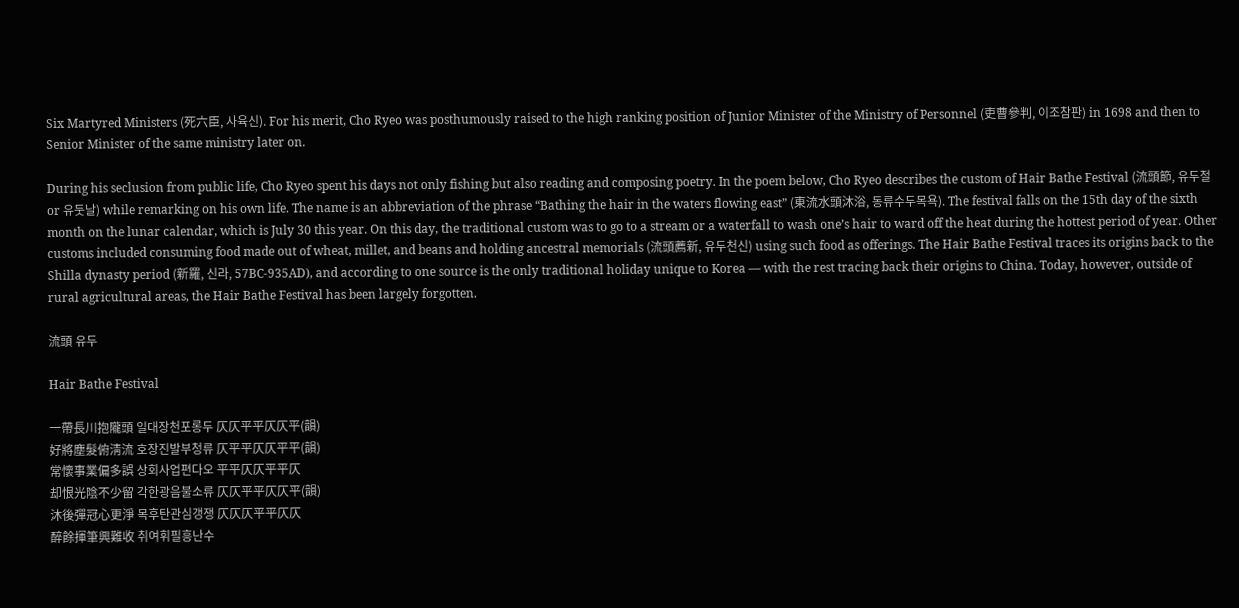Six Martyred Ministers (死六臣, 사육신). For his merit, Cho Ryeo was posthumously raised to the high ranking position of Junior Minister of the Ministry of Personnel (吏曹參判, 이조참판) in 1698 and then to Senior Minister of the same ministry later on.

During his seclusion from public life, Cho Ryeo spent his days not only fishing but also reading and composing poetry. In the poem below, Cho Ryeo describes the custom of Hair Bathe Festival (流頭節, 유두절 or 유둣날) while remarking on his own life. The name is an abbreviation of the phrase “Bathing the hair in the waters flowing east” (東流水頭沐浴, 동류수두목욕). The festival falls on the 15th day of the sixth month on the lunar calendar, which is July 30 this year. On this day, the traditional custom was to go to a stream or a waterfall to wash one’s hair to ward off the heat during the hottest period of year. Other customs included consuming food made out of wheat, millet, and beans and holding ancestral memorials (流頭薦新, 유두천신) using such food as offerings. The Hair Bathe Festival traces its origins back to the Shilla dynasty period (新羅, 신라, 57BC-935AD), and according to one source is the only traditional holiday unique to Korea — with the rest tracing back their origins to China. Today, however, outside of rural agricultural areas, the Hair Bathe Festival has been largely forgotten.

流頭 유두

Hair Bathe Festival

一帶長川抱隴頭 일대장천포롱두 仄仄平平仄仄平(韻)
好將塵髮俯淸流 호장진발부청류 仄平平仄仄平平(韻)
常懷事業偏多誤 상회사업편다오 平平仄仄平平仄
却恨光陰不少留 각한광음불소류 仄仄平平仄仄平(韻)
沐後彈冠心更淨 목후탄관심갱쟁 仄仄仄平平仄仄
醉餘揮筆興難收 취여휘필흥난수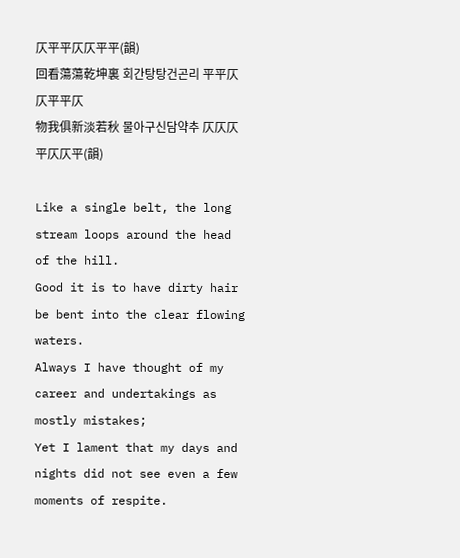仄平平仄仄平平(韻)
回看蕩蕩乾坤裏 회간탕탕건곤리 平平仄仄平平仄
物我俱新淡若秋 물아구신담약추 仄仄仄平仄仄平(韻)

Like a single belt, the long stream loops around the head of the hill.
Good it is to have dirty hair be bent into the clear flowing waters.
Always I have thought of my career and undertakings as mostly mistakes;
Yet I lament that my days and nights did not see even a few moments of respite.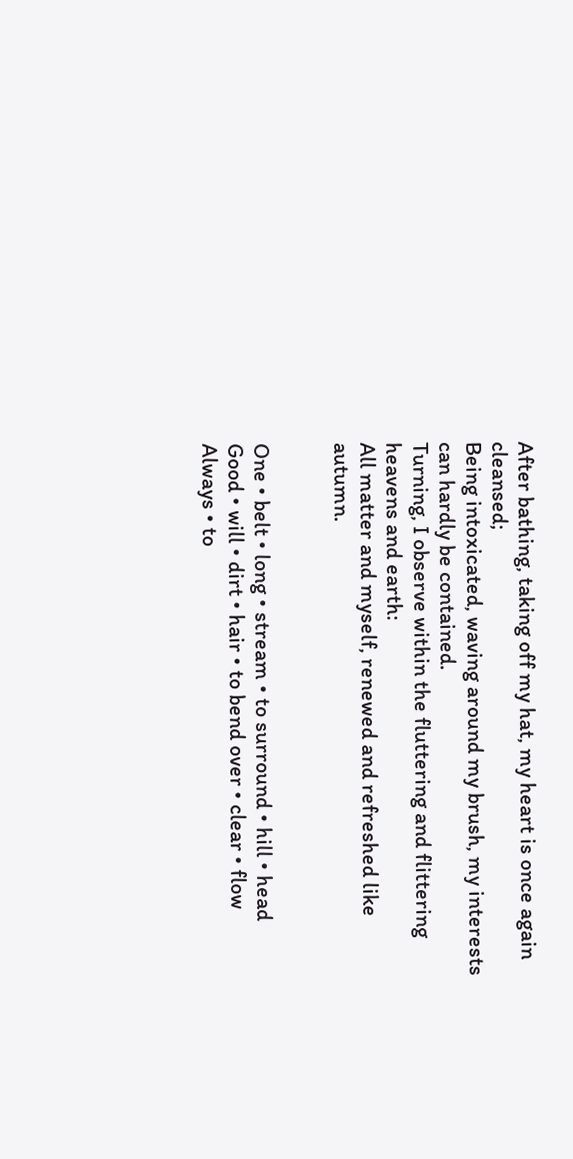After bathing, taking off my hat, my heart is once again cleansed;
Being intoxicated, waving around my brush, my interests can hardly be contained.
Turning, I observe within the fluttering and flittering heavens and earth:
All matter and myself, renewed and refreshed like autumn.


One • belt • long • stream • to surround • hill • head
Good • will • dirt • hair • to bend over • clear • flow
Always • to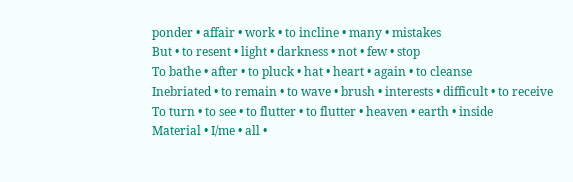ponder • affair • work • to incline • many • mistakes
But • to resent • light • darkness • not • few • stop
To bathe • after • to pluck • hat • heart • again • to cleanse
Inebriated • to remain • to wave • brush • interests • difficult • to receive
To turn • to see • to flutter • to flutter • heaven • earth • inside
Material • I/me • all •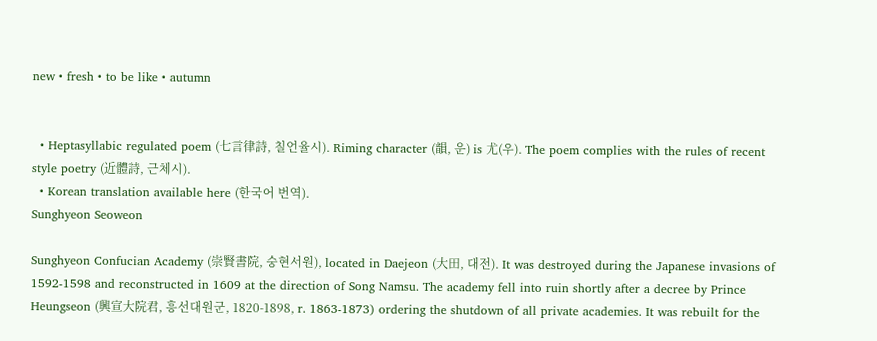new • fresh • to be like • autumn


  • Heptasyllabic regulated poem (七言律詩, 칠언율시). Riming character (韻, 운) is 尤(우). The poem complies with the rules of recent style poetry (近體詩, 근체시).
  • Korean translation available here (한국어 번역).
Sunghyeon Seoweon

Sunghyeon Confucian Academy (崇賢書院, 숭현서원), located in Daejeon (大田, 대전). It was destroyed during the Japanese invasions of 1592-1598 and reconstructed in 1609 at the direction of Song Namsu. The academy fell into ruin shortly after a decree by Prince Heungseon (興宣大院君, 흥선대원군, 1820-1898, r. 1863-1873) ordering the shutdown of all private academies. It was rebuilt for the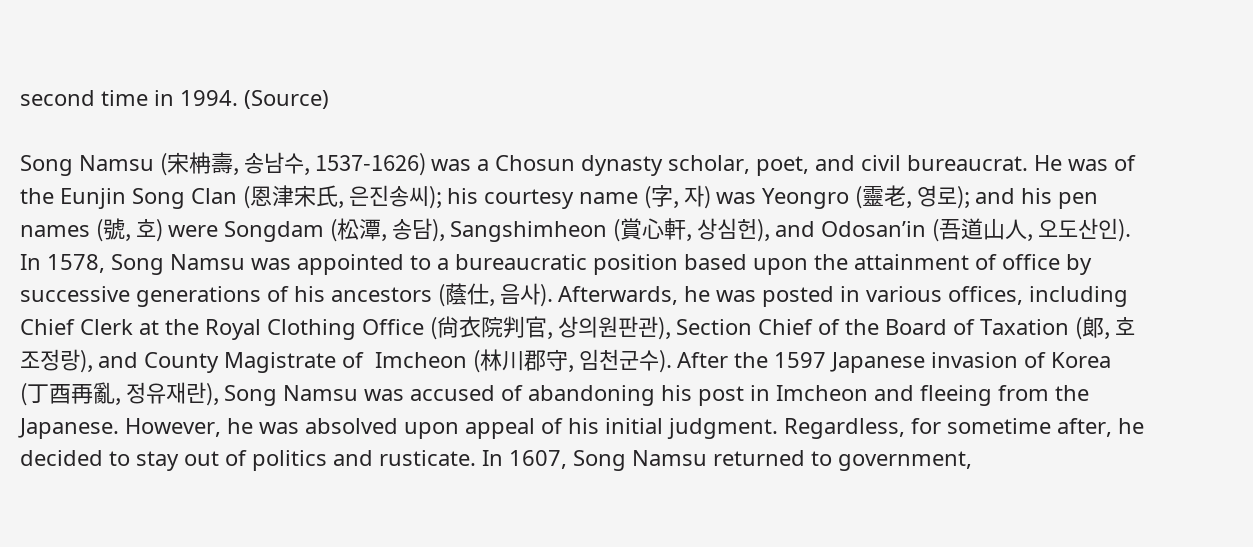second time in 1994. (Source)

Song Namsu (宋柟壽, 송남수, 1537-1626) was a Chosun dynasty scholar, poet, and civil bureaucrat. He was of the Eunjin Song Clan (恩津宋氏, 은진송씨); his courtesy name (字, 자) was Yeongro (靈老, 영로); and his pen names (號, 호) were Songdam (松潭, 송담), Sangshimheon (賞心軒, 상심헌), and Odosan’in (吾道山人, 오도산인). In 1578, Song Namsu was appointed to a bureaucratic position based upon the attainment of office by successive generations of his ancestors (蔭仕, 음사). Afterwards, he was posted in various offices, including Chief Clerk at the Royal Clothing Office (尙衣院判官, 상의원판관), Section Chief of the Board of Taxation (郞, 호조정랑), and County Magistrate of  Imcheon (林川郡守, 임천군수). After the 1597 Japanese invasion of Korea (丁酉再亂, 정유재란), Song Namsu was accused of abandoning his post in Imcheon and fleeing from the Japanese. However, he was absolved upon appeal of his initial judgment. Regardless, for sometime after, he decided to stay out of politics and rusticate. In 1607, Song Namsu returned to government,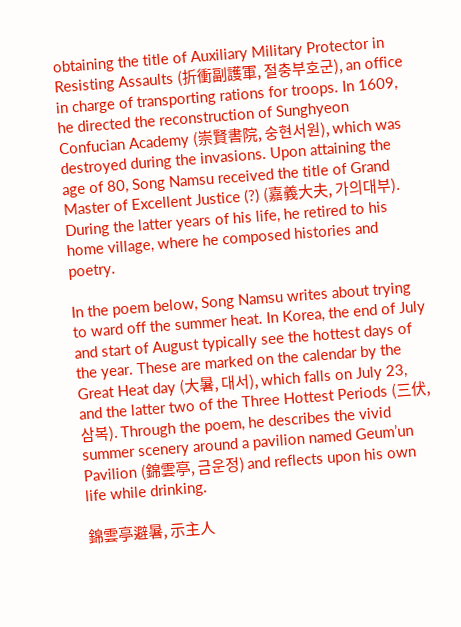obtaining the title of Auxiliary Military Protector in Resisting Assaults (折衝副護軍, 절충부호군), an office in charge of transporting rations for troops. In 1609, he directed the reconstruction of Sunghyeon Confucian Academy (崇賢書院, 숭현서원), which was destroyed during the invasions. Upon attaining the age of 80, Song Namsu received the title of Grand Master of Excellent Justice (?) (嘉義大夫, 가의대부). During the latter years of his life, he retired to his home village, where he composed histories and poetry.

In the poem below, Song Namsu writes about trying to ward off the summer heat. In Korea, the end of July and start of August typically see the hottest days of the year. These are marked on the calendar by the Great Heat day (大暑, 대서), which falls on July 23, and the latter two of the Three Hottest Periods (三伏, 삼복). Through the poem, he describes the vivid summer scenery around a pavilion named Geum’un Pavilion (錦雲亭, 금운정) and reflects upon his own life while drinking.

錦雲亭避暑, 示主人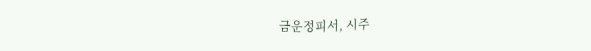금운정피서, 시주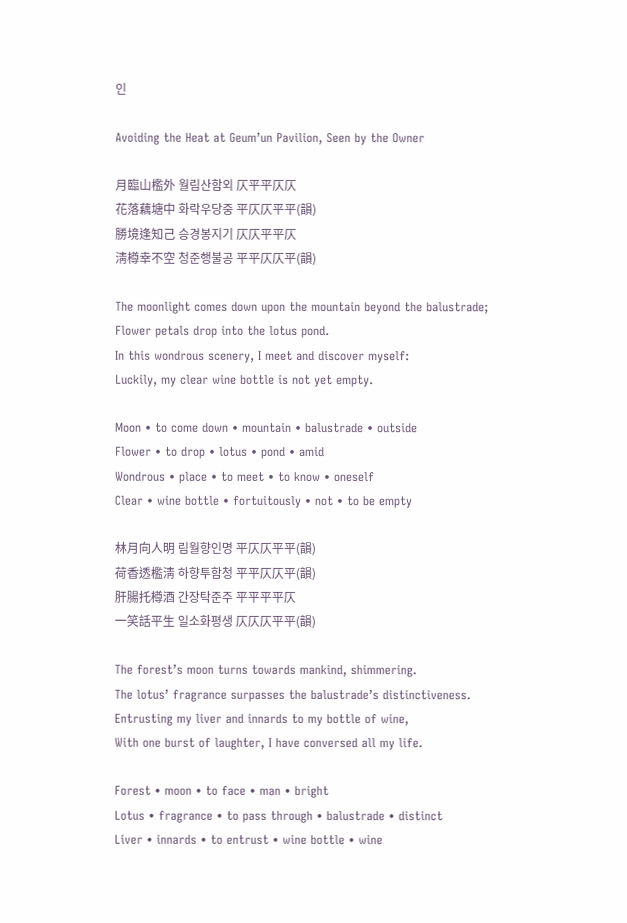인

Avoiding the Heat at Geum’un Pavilion, Seen by the Owner

月臨山檻外 월림산함외 仄平平仄仄
花落藕塘中 화락우당중 平仄仄平平(韻)
勝境逢知己 승경봉지기 仄仄平平仄
淸樽幸不空 청준행불공 平平仄仄平(韻)

The moonlight comes down upon the mountain beyond the balustrade;
Flower petals drop into the lotus pond.
In this wondrous scenery, I meet and discover myself:
Luckily, my clear wine bottle is not yet empty.

Moon • to come down • mountain • balustrade • outside
Flower • to drop • lotus • pond • amid
Wondrous • place • to meet • to know • oneself
Clear • wine bottle • fortuitously • not • to be empty

林月向人明 림월향인명 平仄仄平平(韻)
荷香透檻淸 하향투함청 平平仄仄平(韻)
肝腸托樽酒 간장탁준주 平平平平仄
一笑話平生 일소화평생 仄仄仄平平(韻)

The forest’s moon turns towards mankind, shimmering.
The lotus’ fragrance surpasses the balustrade’s distinctiveness.
Entrusting my liver and innards to my bottle of wine,
With one burst of laughter, I have conversed all my life.

Forest • moon • to face • man • bright
Lotus • fragrance • to pass through • balustrade • distinct
Liver • innards • to entrust • wine bottle • wine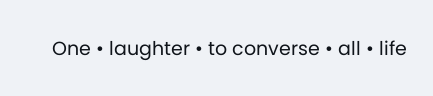One • laughter • to converse • all • life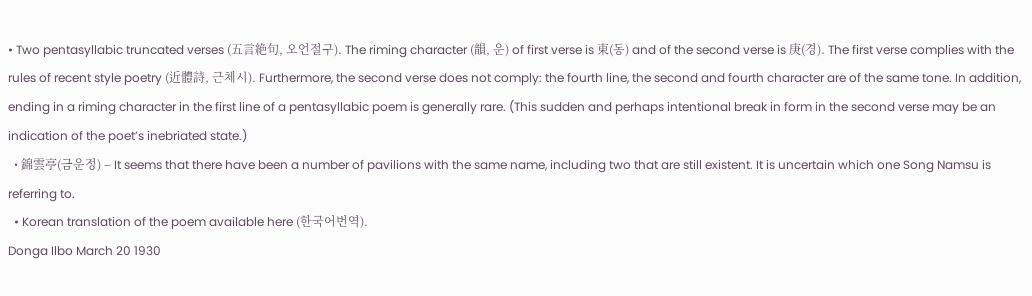• Two pentasyllabic truncated verses (五言絶句, 오언절구). The riming character (韻, 운) of first verse is 東(동) and of the second verse is 庚(경). The first verse complies with the rules of recent style poetry (近體詩, 근체시). Furthermore, the second verse does not comply: the fourth line, the second and fourth character are of the same tone. In addition, ending in a riming character in the first line of a pentasyllabic poem is generally rare. (This sudden and perhaps intentional break in form in the second verse may be an indication of the poet’s inebriated state.)
  • 錦雲亭(금운정) – It seems that there have been a number of pavilions with the same name, including two that are still existent. It is uncertain which one Song Namsu is referring to.
  • Korean translation of the poem available here (한국어번역).
Donga Ilbo March 20 1930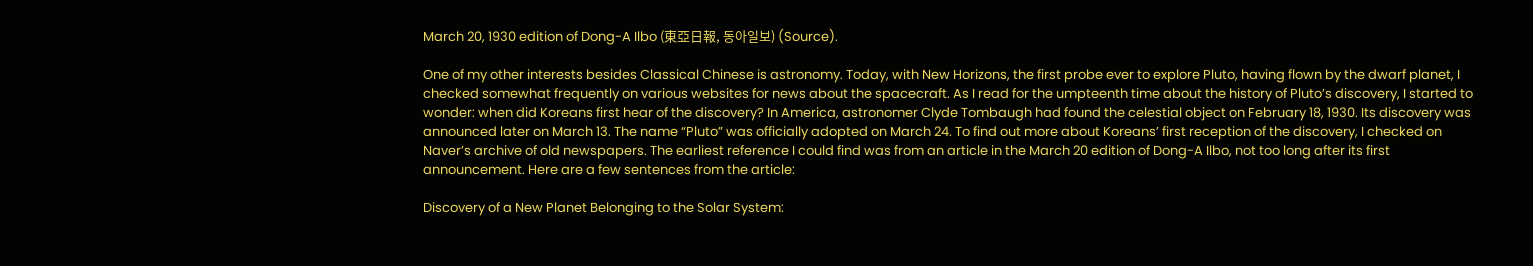March 20, 1930 edition of Dong-A Ilbo (東亞日報, 동아일보) (Source).

One of my other interests besides Classical Chinese is astronomy. Today, with New Horizons, the first probe ever to explore Pluto, having flown by the dwarf planet, I checked somewhat frequently on various websites for news about the spacecraft. As I read for the umpteenth time about the history of Pluto’s discovery, I started to wonder: when did Koreans first hear of the discovery? In America, astronomer Clyde Tombaugh had found the celestial object on February 18, 1930. Its discovery was announced later on March 13. The name “Pluto” was officially adopted on March 24. To find out more about Koreans’ first reception of the discovery, I checked on Naver’s archive of old newspapers. The earliest reference I could find was from an article in the March 20 edition of Dong-A Ilbo, not too long after its first announcement. Here are a few sentences from the article:

Discovery of a New Planet Belonging to the Solar System: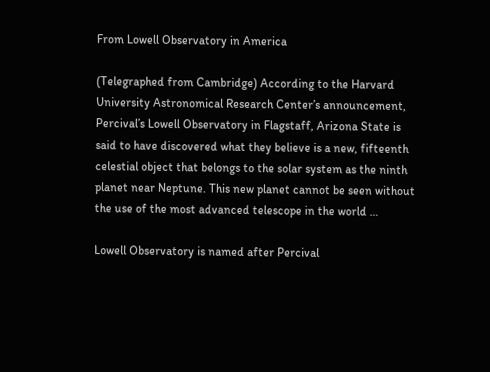From Lowell Observatory in America

(Telegraphed from Cambridge) According to the Harvard University Astronomical Research Center’s announcement, Percival’s Lowell Observatory in Flagstaff, Arizona State is said to have discovered what they believe is a new, fifteenth celestial object that belongs to the solar system as the ninth planet near Neptune. This new planet cannot be seen without the use of the most advanced telescope in the world …

Lowell Observatory is named after Percival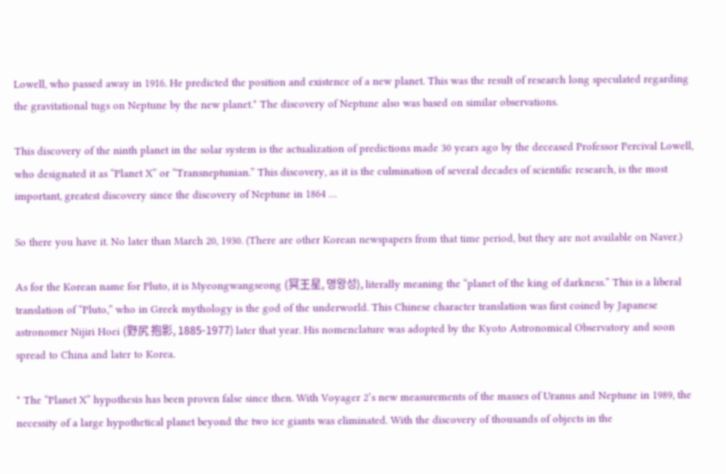Lowell, who passed away in 1916. He predicted the position and existence of a new planet. This was the result of research long speculated regarding the gravitational tugs on Neptune by the new planet.* The discovery of Neptune also was based on similar observations.

This discovery of the ninth planet in the solar system is the actualization of predictions made 30 years ago by the deceased Professor Percival Lowell, who designated it as “Planet X” or “Transneptunian.” This discovery, as it is the culmination of several decades of scientific research, is the most important, greatest discovery since the discovery of Neptune in 1864 …

So there you have it. No later than March 20, 1930. (There are other Korean newspapers from that time period, but they are not available on Naver.)

As for the Korean name for Pluto, it is Myeongwangseong (冥王星, 명왕성), literally meaning the “planet of the king of darkness.” This is a liberal translation of “Pluto,” who in Greek mythology is the god of the underworld. This Chinese character translation was first coined by Japanese astronomer Nijiri Hoei (野尻 抱影, 1885-1977) later that year. His nomenclature was adopted by the Kyoto Astronomical Observatory and soon spread to China and later to Korea.

* The “Planet X” hypothesis has been proven false since then. With Voyager 2’s new measurements of the masses of Uranus and Neptune in 1989, the necessity of a large hypothetical planet beyond the two ice giants was eliminated. With the discovery of thousands of objects in the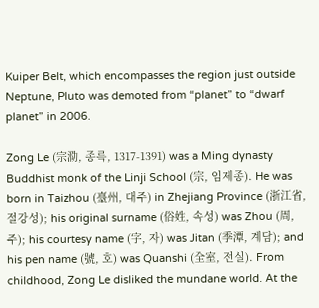Kuiper Belt, which encompasses the region just outside Neptune, Pluto was demoted from “planet” to “dwarf planet” in 2006.

Zong Le (宗泐, 종륵, 1317-1391) was a Ming dynasty Buddhist monk of the Linji School (宗, 임제종). He was born in Taizhou (臺州, 대주) in Zhejiang Province (浙江省, 절강성); his original surname (俗姓, 속성) was Zhou (周, 주); his courtesy name (字, 자) was Jitan (季潭, 계담); and his pen name (號, 호) was Quanshi (全室, 전실). From childhood, Zong Le disliked the mundane world. At the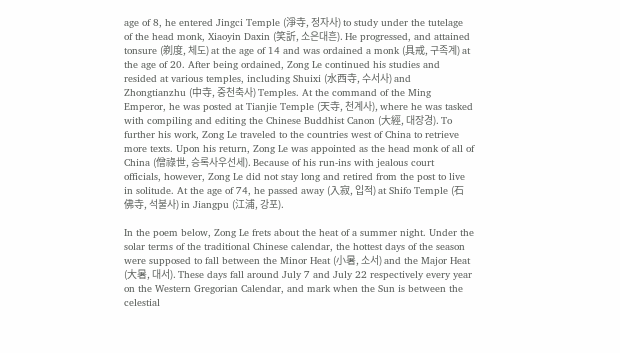age of 8, he entered Jingci Temple (淨寺, 정자사) to study under the tutelage of the head monk, Xiaoyin Daxin (笑訢, 소은대흔). He progressed, and attained tonsure (剃度, 체도) at the age of 14 and was ordained a monk (具戒, 구족계) at the age of 20. After being ordained, Zong Le continued his studies and resided at various temples, including Shuixi (水西寺, 수서사) and Zhongtianzhu (中寺, 중천축사) Temples. At the command of the Ming Emperor, he was posted at Tianjie Temple (天寺, 천계사), where he was tasked with compiling and editing the Chinese Buddhist Canon (大經, 대장경). To further his work, Zong Le traveled to the countries west of China to retrieve more texts. Upon his return, Zong Le was appointed as the head monk of all of China (僧祿世, 승록사우선세). Because of his run-ins with jealous court officials, however, Zong Le did not stay long and retired from the post to live in solitude. At the age of 74, he passed away (入寂, 입적) at Shifo Temple (石佛寺, 석불사) in Jiangpu (江浦, 강포).

In the poem below, Zong Le frets about the heat of a summer night. Under the solar terms of the traditional Chinese calendar, the hottest days of the season were supposed to fall between the Minor Heat (小暑, 소서) and the Major Heat (大暑, 대서). These days fall around July 7 and July 22 respectively every year on the Western Gregorian Calendar, and mark when the Sun is between the celestial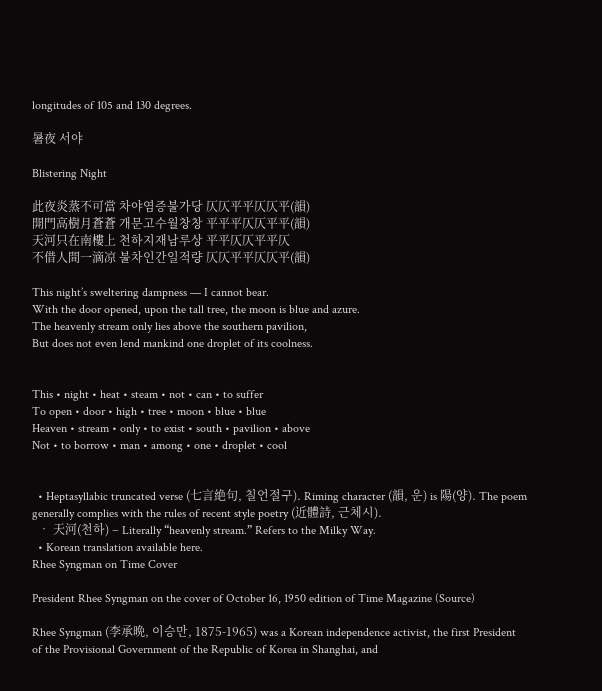longitudes of 105 and 130 degrees.

暑夜 서야

Blistering Night

此夜炎蒸不可當 차야염증불가당 仄仄平平仄仄平(韻)
開門高樹月蒼蒼 개문고수월창창 平平平仄仄平平(韻)
天河只在南樓上 천하지재남루상 平平仄仄平平仄
不借人間一滴凉 불차인간일적량 仄仄平平仄仄平(韻)

This night’s sweltering dampness — I cannot bear.
With the door opened, upon the tall tree, the moon is blue and azure.
The heavenly stream only lies above the southern pavilion,
But does not even lend mankind one droplet of its coolness.


This • night • heat • steam • not • can • to suffer
To open • door • high • tree • moon • blue • blue
Heaven • stream • only • to exist • south • pavilion • above
Not • to borrow • man • among • one • droplet • cool


  • Heptasyllabic truncated verse (七言絶句, 칠언절구). Riming character (韻, 운) is 陽(양). The poem generally complies with the rules of recent style poetry (近體詩, 근체시).
  • 天河(천하) – Literally “heavenly stream.” Refers to the Milky Way.
  • Korean translation available here.
Rhee Syngman on Time Cover

President Rhee Syngman on the cover of October 16, 1950 edition of Time Magazine (Source)

Rhee Syngman (李承晩, 이승만, 1875-1965) was a Korean independence activist, the first President of the Provisional Government of the Republic of Korea in Shanghai, and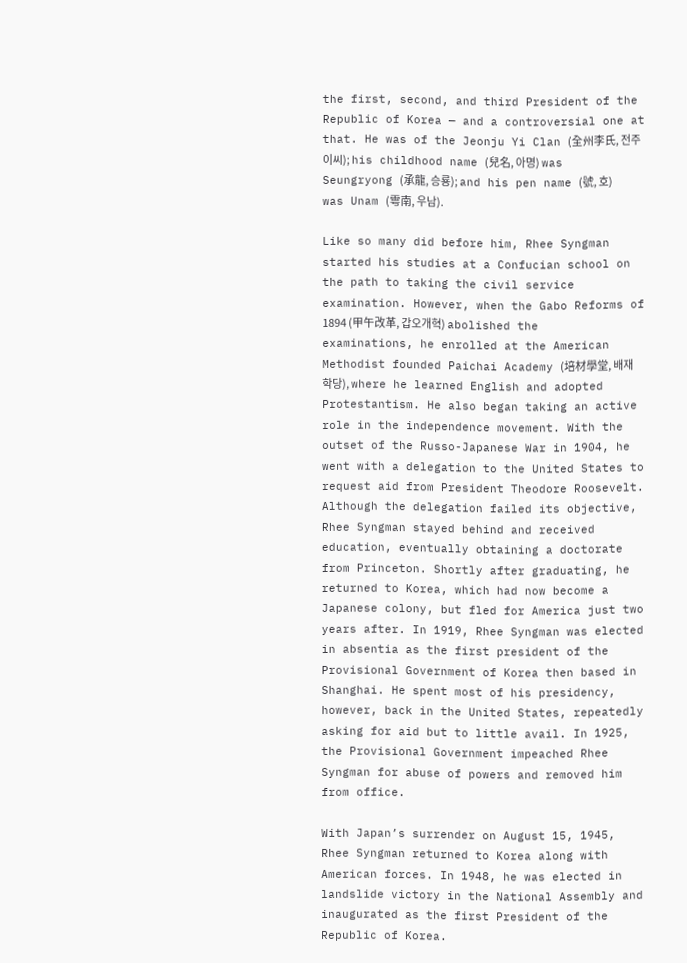the first, second, and third President of the Republic of Korea — and a controversial one at that. He was of the Jeonju Yi Clan (全州李氏, 전주이씨); his childhood name (兒名, 아명) was Seungryong (承龍, 승룡); and his pen name (號, 호) was Unam (雩南, 우남).

Like so many did before him, Rhee Syngman started his studies at a Confucian school on the path to taking the civil service examination. However, when the Gabo Reforms of 1894 (甲午改革, 갑오개혁) abolished the examinations, he enrolled at the American Methodist founded Paichai Academy (培材學堂, 배재학당), where he learned English and adopted Protestantism. He also began taking an active role in the independence movement. With the outset of the Russo-Japanese War in 1904, he went with a delegation to the United States to request aid from President Theodore Roosevelt. Although the delegation failed its objective, Rhee Syngman stayed behind and received education, eventually obtaining a doctorate from Princeton. Shortly after graduating, he returned to Korea, which had now become a Japanese colony, but fled for America just two years after. In 1919, Rhee Syngman was elected in absentia as the first president of the Provisional Government of Korea then based in Shanghai. He spent most of his presidency, however, back in the United States, repeatedly asking for aid but to little avail. In 1925, the Provisional Government impeached Rhee Syngman for abuse of powers and removed him from office.

With Japan’s surrender on August 15, 1945, Rhee Syngman returned to Korea along with American forces. In 1948, he was elected in landslide victory in the National Assembly and inaugurated as the first President of the Republic of Korea.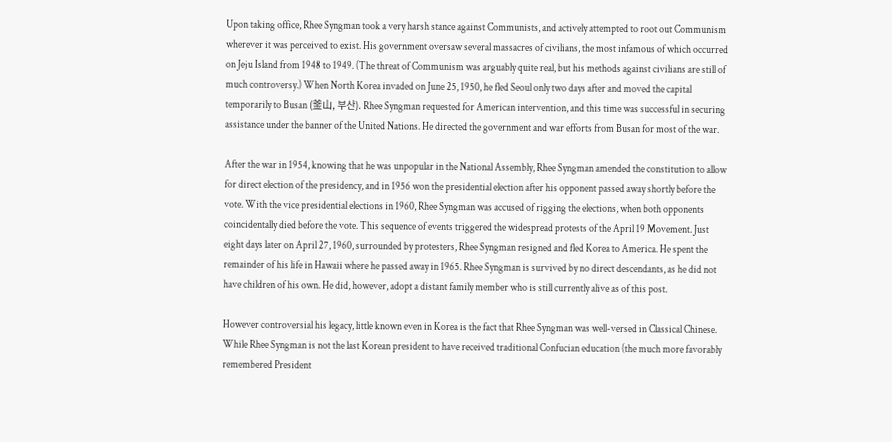Upon taking office, Rhee Syngman took a very harsh stance against Communists, and actively attempted to root out Communism wherever it was perceived to exist. His government oversaw several massacres of civilians, the most infamous of which occurred on Jeju Island from 1948 to 1949. (The threat of Communism was arguably quite real, but his methods against civilians are still of much controversy.) When North Korea invaded on June 25, 1950, he fled Seoul only two days after and moved the capital temporarily to Busan (釜山, 부산). Rhee Syngman requested for American intervention, and this time was successful in securing assistance under the banner of the United Nations. He directed the government and war efforts from Busan for most of the war.

After the war in 1954, knowing that he was unpopular in the National Assembly, Rhee Syngman amended the constitution to allow for direct election of the presidency, and in 1956 won the presidential election after his opponent passed away shortly before the vote. With the vice presidential elections in 1960, Rhee Syngman was accused of rigging the elections, when both opponents coincidentally died before the vote. This sequence of events triggered the widespread protests of the April 19 Movement. Just eight days later on April 27, 1960, surrounded by protesters, Rhee Syngman resigned and fled Korea to America. He spent the remainder of his life in Hawaii where he passed away in 1965. Rhee Syngman is survived by no direct descendants, as he did not have children of his own. He did, however, adopt a distant family member who is still currently alive as of this post.

However controversial his legacy, little known even in Korea is the fact that Rhee Syngman was well-versed in Classical Chinese. While Rhee Syngman is not the last Korean president to have received traditional Confucian education (the much more favorably remembered President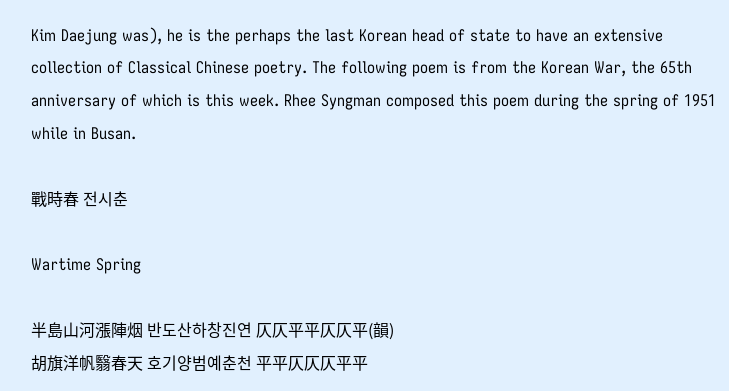Kim Daejung was), he is the perhaps the last Korean head of state to have an extensive collection of Classical Chinese poetry. The following poem is from the Korean War, the 65th anniversary of which is this week. Rhee Syngman composed this poem during the spring of 1951 while in Busan.

戰時春 전시춘

Wartime Spring

半島山河漲陣烟 반도산하창진연 仄仄平平仄仄平(韻)
胡旗洋帆翳春天 호기양범예춘천 平平仄仄仄平平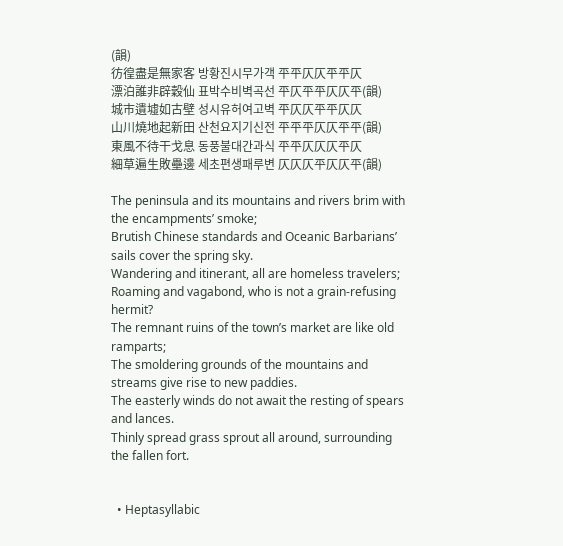(韻)
彷徨盡是無家客 방황진시무가객 平平仄仄平平仄
漂泊誰非辟穀仙 표박수비벽곡선 平仄平平仄仄平(韻)
城市遺墟如古壁 성시유허여고벽 平仄仄平平仄仄
山川燒地起新田 산천요지기신전 平平平仄仄平平(韻)
東風不待干戈息 동풍불대간과식 平平仄仄仄平仄
細草遍生敗壘邊 세초편생패루변 仄仄仄平仄仄平(韻)

The peninsula and its mountains and rivers brim with the encampments’ smoke;
Brutish Chinese standards and Oceanic Barbarians’ sails cover the spring sky.
Wandering and itinerant, all are homeless travelers;
Roaming and vagabond, who is not a grain-refusing hermit?
The remnant ruins of the town’s market are like old ramparts;
The smoldering grounds of the mountains and streams give rise to new paddies.
The easterly winds do not await the resting of spears and lances.
Thinly spread grass sprout all around, surrounding the fallen fort.


  • Heptasyllabic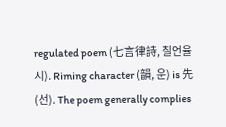regulated poem (七言律詩, 칠언율시). Riming character (韻, 운) is 先(선). The poem generally complies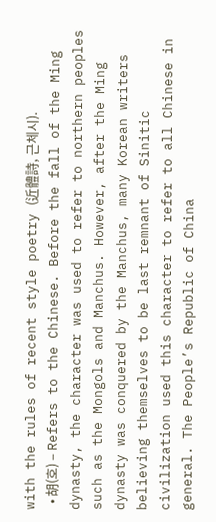with the rules of recent style poetry (近體詩, 근체시).
  • 胡(호) – Refers to the Chinese. Before the fall of the Ming dynasty, the character was used to refer to northern peoples such as the Mongols and Manchus. However, after the Ming dynasty was conquered by the Manchus, many Korean writers believing themselves to be last remnant of Sinitic civilization used this character to refer to all Chinese in general. The People’s Republic of China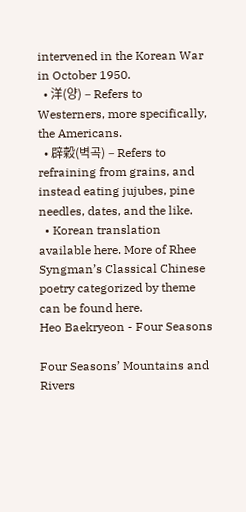intervened in the Korean War in October 1950.
  • 洋(양) – Refers to Westerners, more specifically, the Americans.
  • 辟穀(벽곡) – Refers to refraining from grains, and instead eating jujubes, pine needles, dates, and the like.
  • Korean translation available here. More of Rhee Syngman’s Classical Chinese poetry categorized by theme can be found here.
Heo Baekryeon - Four Seasons

Four Seasons’ Mountains and Rivers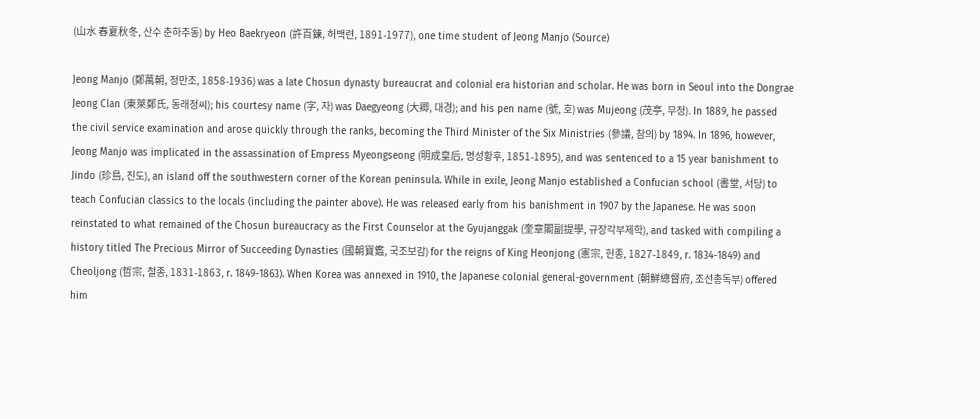(山水 春夏秋冬, 산수 춘하추동) by Heo Baekryeon (許百鍊, 허백련, 1891-1977), one time student of Jeong Manjo (Source)

Jeong Manjo (鄭萬朝, 정만조, 1858-1936) was a late Chosun dynasty bureaucrat and colonial era historian and scholar. He was born in Seoul into the Dongrae Jeong Clan (東萊鄭氏, 동래정씨); his courtesy name (字, 자) was Daegyeong (大卿, 대경); and his pen name (號, 호) was Mujeong (茂亭, 무정). In 1889, he passed the civil service examination and arose quickly through the ranks, becoming the Third Minister of the Six Ministries (參議, 참의) by 1894. In 1896, however, Jeong Manjo was implicated in the assassination of Empress Myeongseong (明成皇后, 명성황후, 1851-1895), and was sentenced to a 15 year banishment to Jindo (珍島, 진도), an island off the southwestern corner of the Korean peninsula. While in exile, Jeong Manjo established a Confucian school (書堂, 서당) to teach Confucian classics to the locals (including the painter above). He was released early from his banishment in 1907 by the Japanese. He was soon reinstated to what remained of the Chosun bureaucracy as the First Counselor at the Gyujanggak (奎章閣副提學, 규장각부제학), and tasked with compiling a history titled The Precious Mirror of Succeeding Dynasties (國朝寶鑑, 국조보감) for the reigns of King Heonjong (憲宗, 헌종, 1827-1849, r. 1834-1849) and Cheoljong (哲宗, 철종, 1831-1863, r. 1849-1863). When Korea was annexed in 1910, the Japanese colonial general-government (朝鮮總督府, 조선총독부) offered him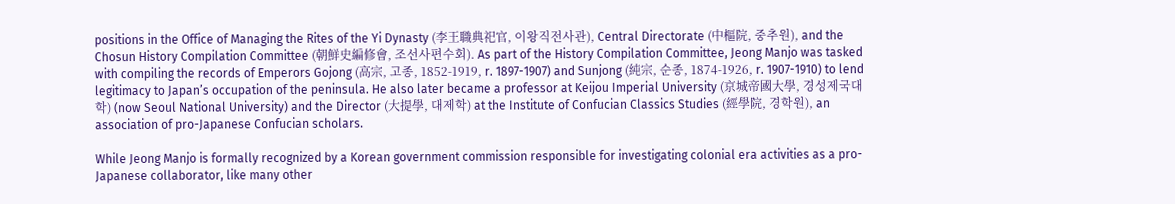positions in the Office of Managing the Rites of the Yi Dynasty (李王職典祀官, 이왕직전사관), Central Directorate (中樞院, 중추원), and the Chosun History Compilation Committee (朝鮮史編修會, 조선사편수회). As part of the History Compilation Committee, Jeong Manjo was tasked with compiling the records of Emperors Gojong (高宗, 고종, 1852-1919, r. 1897-1907) and Sunjong (純宗, 순종, 1874-1926, r. 1907-1910) to lend legitimacy to Japan’s occupation of the peninsula. He also later became a professor at Keijou Imperial University (京城帝國大學, 경성제국대학) (now Seoul National University) and the Director (大提學, 대제학) at the Institute of Confucian Classics Studies (經學院, 경학원), an association of pro-Japanese Confucian scholars.

While Jeong Manjo is formally recognized by a Korean government commission responsible for investigating colonial era activities as a pro-Japanese collaborator, like many other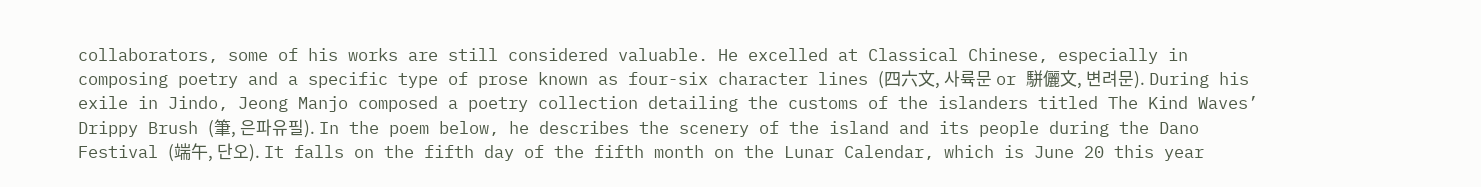collaborators, some of his works are still considered valuable. He excelled at Classical Chinese, especially in composing poetry and a specific type of prose known as four-six character lines (四六文, 사륙문 or 駢儷文, 변려문). During his exile in Jindo, Jeong Manjo composed a poetry collection detailing the customs of the islanders titled The Kind Waves’ Drippy Brush (筆, 은파유필). In the poem below, he describes the scenery of the island and its people during the Dano Festival (端午, 단오). It falls on the fifth day of the fifth month on the Lunar Calendar, which is June 20 this year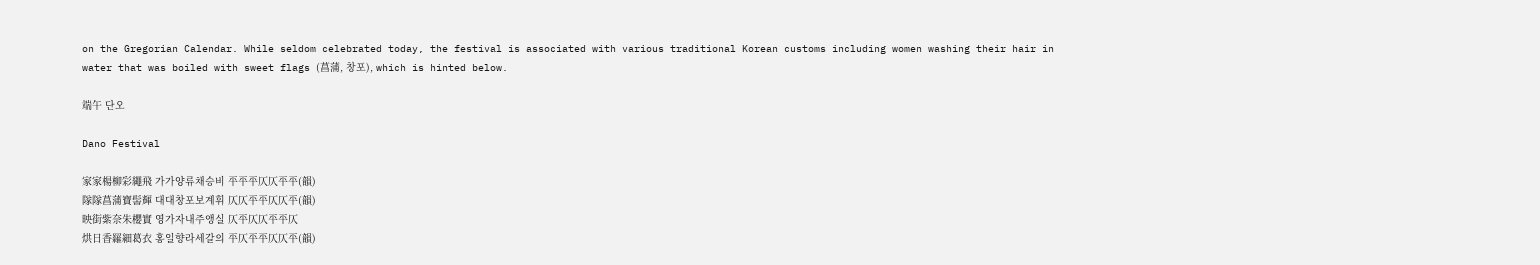on the Gregorian Calendar. While seldom celebrated today, the festival is associated with various traditional Korean customs including women washing their hair in water that was boiled with sweet flags (菖蒲, 창포), which is hinted below.

端午 단오

Dano Festival

家家楊柳彩繩飛 가가양류채승비 平平平仄仄平平(韻)
隊隊菖蒲寶髻輝 대대창포보계휘 仄仄平平仄仄平(韻)
映街紫奈朱櫻實 영가자내주앵실 仄平仄仄平平仄
烘日香羅細葛衣 홍일향라세갈의 平仄平平仄仄平(韻)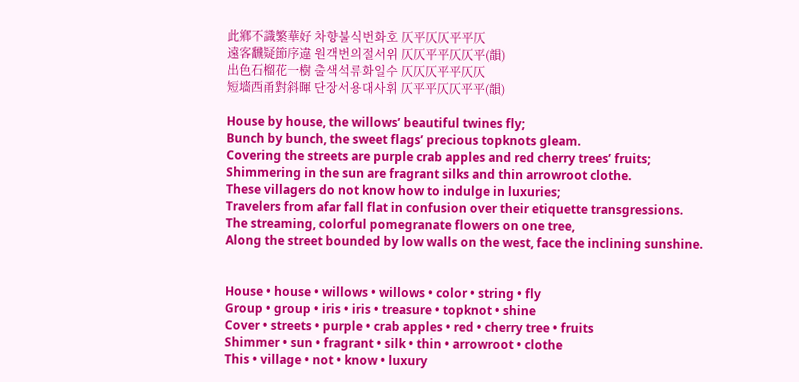此鄕不識繁華好 차향불식번화호 仄平仄仄平平仄
遠客飜疑節序違 원객번의절서위 仄仄平平仄仄平(韻)
出色石榴花一樹 출색석류화일수 仄仄仄平平仄仄
短墻西甬對斜暉 단장서용대사휘 仄平平仄仄平平(韻)

House by house, the willows’ beautiful twines fly;
Bunch by bunch, the sweet flags’ precious topknots gleam.
Covering the streets are purple crab apples and red cherry trees’ fruits;
Shimmering in the sun are fragrant silks and thin arrowroot clothe.
These villagers do not know how to indulge in luxuries;
Travelers from afar fall flat in confusion over their etiquette transgressions.
The streaming, colorful pomegranate flowers on one tree,
Along the street bounded by low walls on the west, face the inclining sunshine.


House • house • willows • willows • color • string • fly
Group • group • iris • iris • treasure • topknot • shine
Cover • streets • purple • crab apples • red • cherry tree • fruits
Shimmer • sun • fragrant • silk • thin • arrowroot • clothe
This • village • not • know • luxury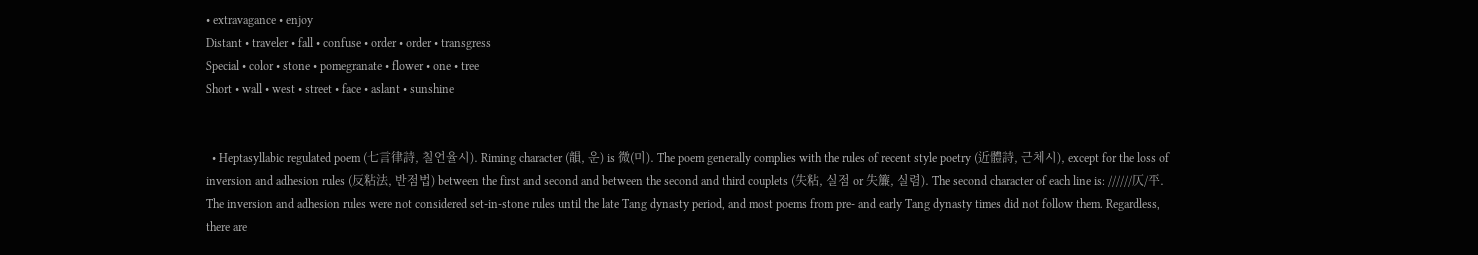• extravagance • enjoy
Distant • traveler • fall • confuse • order • order • transgress
Special • color • stone • pomegranate • flower • one • tree
Short • wall • west • street • face • aslant • sunshine


  • Heptasyllabic regulated poem (七言律詩, 칠언율시). Riming character (韻, 운) is 微(미). The poem generally complies with the rules of recent style poetry (近體詩, 근체시), except for the loss of inversion and adhesion rules (反粘法, 반점법) between the first and second and between the second and third couplets (失粘, 실점 or 失簾, 실렴). The second character of each line is: //////仄/平. The inversion and adhesion rules were not considered set-in-stone rules until the late Tang dynasty period, and most poems from pre- and early Tang dynasty times did not follow them. Regardless, there are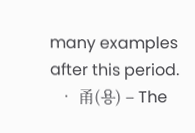many examples after this period.
  • 甬(용) – The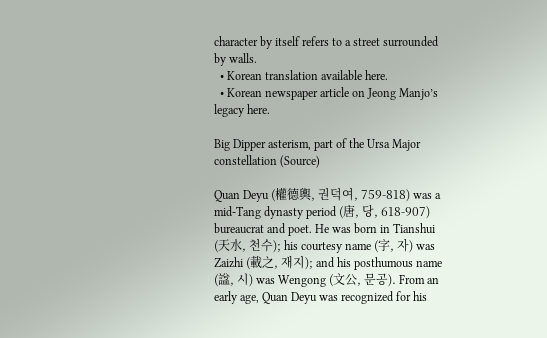character by itself refers to a street surrounded by walls.
  • Korean translation available here.
  • Korean newspaper article on Jeong Manjo’s legacy here.

Big Dipper asterism, part of the Ursa Major constellation (Source)

Quan Deyu (權德輿, 권덕여, 759-818) was a mid-Tang dynasty period (唐, 당, 618-907) bureaucrat and poet. He was born in Tianshui (天水, 천수); his courtesy name (字, 자) was Zaizhi (載之, 재지); and his posthumous name (諡, 시) was Wengong (文公, 문공). From an early age, Quan Deyu was recognized for his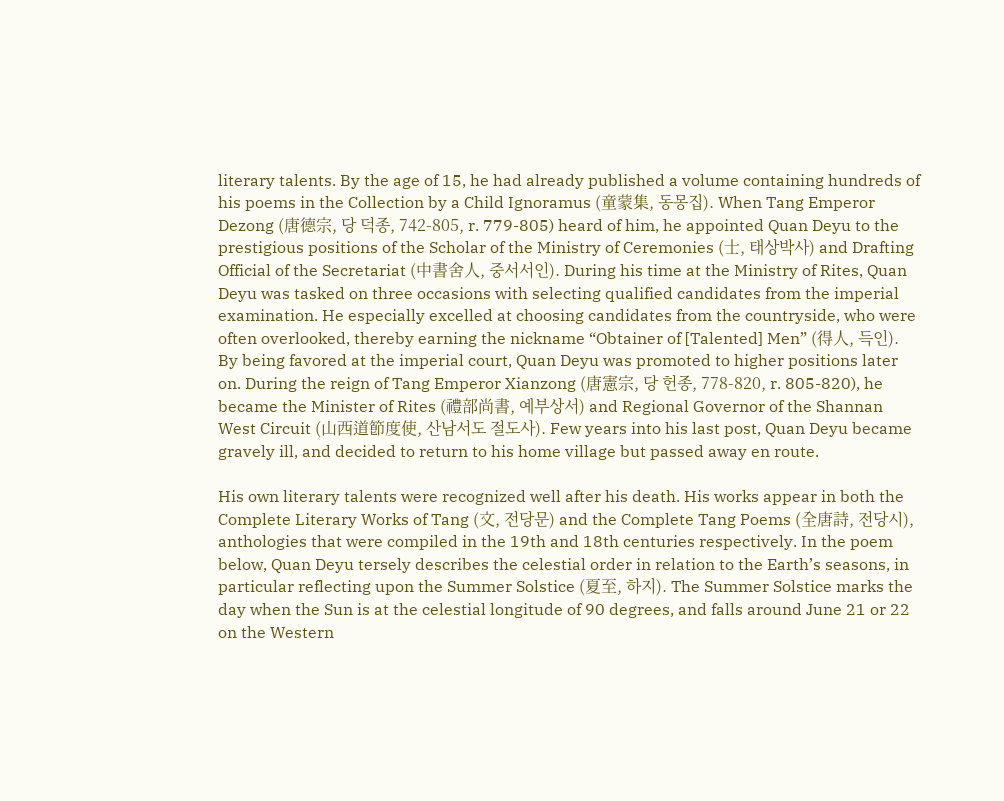literary talents. By the age of 15, he had already published a volume containing hundreds of his poems in the Collection by a Child Ignoramus (童蒙集, 동몽집). When Tang Emperor Dezong (唐德宗, 당 덕종, 742-805, r. 779-805) heard of him, he appointed Quan Deyu to the prestigious positions of the Scholar of the Ministry of Ceremonies (士, 태상박사) and Drafting Official of the Secretariat (中書舍人, 중서서인). During his time at the Ministry of Rites, Quan Deyu was tasked on three occasions with selecting qualified candidates from the imperial examination. He especially excelled at choosing candidates from the countryside, who were often overlooked, thereby earning the nickname “Obtainer of [Talented] Men” (得人, 득인). By being favored at the imperial court, Quan Deyu was promoted to higher positions later on. During the reign of Tang Emperor Xianzong (唐憲宗, 당 헌종, 778-820, r. 805-820), he became the Minister of Rites (禮部尚書, 예부상서) and Regional Governor of the Shannan West Circuit (山西道節度使, 산남서도 절도사). Few years into his last post, Quan Deyu became gravely ill, and decided to return to his home village but passed away en route.

His own literary talents were recognized well after his death. His works appear in both the Complete Literary Works of Tang (文, 전당문) and the Complete Tang Poems (全唐詩, 전당시), anthologies that were compiled in the 19th and 18th centuries respectively. In the poem below, Quan Deyu tersely describes the celestial order in relation to the Earth’s seasons, in particular reflecting upon the Summer Solstice (夏至, 하지). The Summer Solstice marks the day when the Sun is at the celestial longitude of 90 degrees, and falls around June 21 or 22 on the Western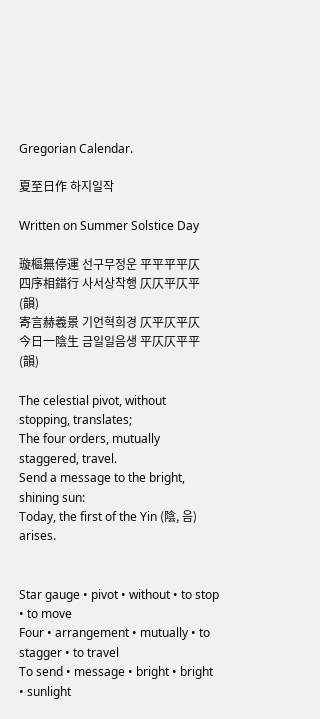Gregorian Calendar.

夏至日作 하지일작

Written on Summer Solstice Day

璇樞無停運 선구무정운 平平平平仄
四序相錯行 사서상착행 仄仄平仄平(韻)
寄言赫羲景 기언혁희경 仄平仄平仄
今日一陰生 금일일음생 平仄仄平平(韻)

The celestial pivot, without stopping, translates;
The four orders, mutually staggered, travel.
Send a message to the bright, shining sun:
Today, the first of the Yin (陰, 음) arises.


Star gauge • pivot • without • to stop • to move
Four • arrangement • mutually • to stagger • to travel
To send • message • bright • bright • sunlight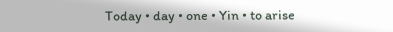Today • day • one • Yin • to arise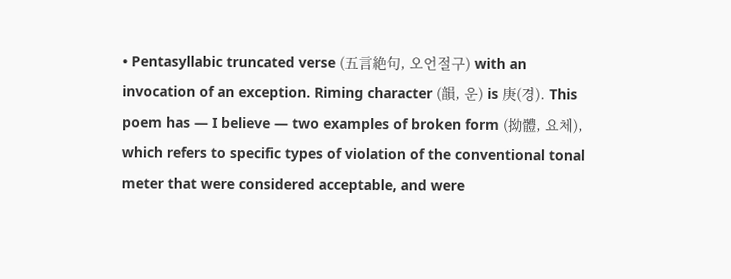• Pentasyllabic truncated verse (五言絶句, 오언절구) with an invocation of an exception. Riming character (韻, 운) is 庚(경). This poem has — I believe — two examples of broken form (拗體, 요체), which refers to specific types of violation of the conventional tonal meter that were considered acceptable, and were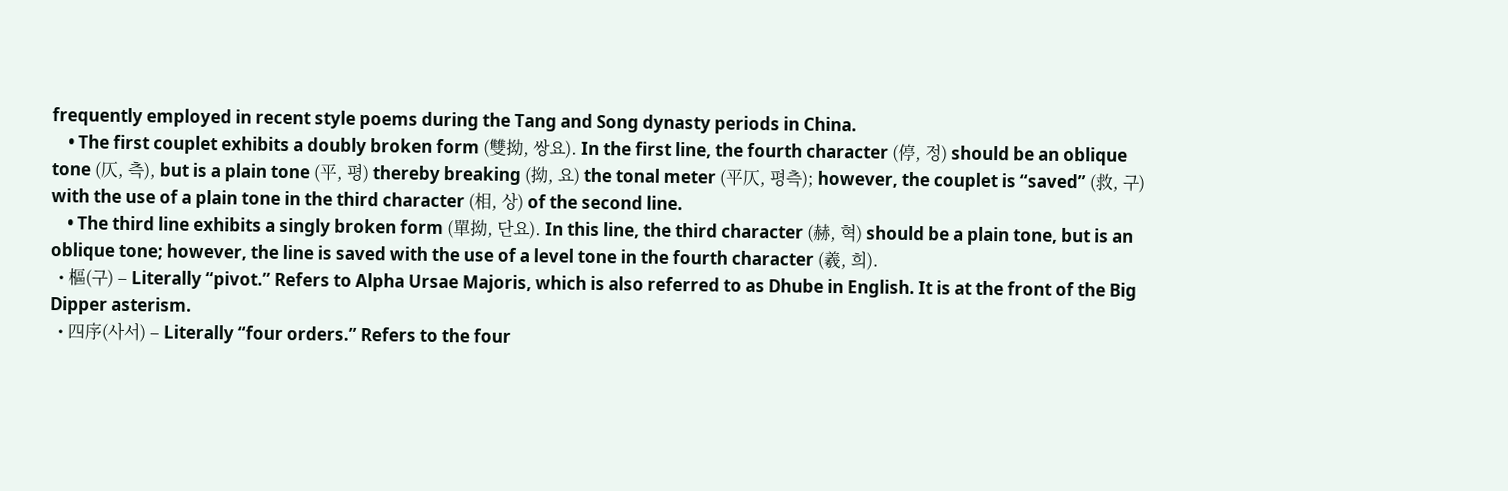frequently employed in recent style poems during the Tang and Song dynasty periods in China.
    • The first couplet exhibits a doubly broken form (雙拗, 쌍요). In the first line, the fourth character (停, 정) should be an oblique tone (仄, 측), but is a plain tone (平, 평) thereby breaking (拗, 요) the tonal meter (平仄, 평측); however, the couplet is “saved” (救, 구) with the use of a plain tone in the third character (相, 상) of the second line.
    • The third line exhibits a singly broken form (單拗, 단요). In this line, the third character (赫, 혁) should be a plain tone, but is an oblique tone; however, the line is saved with the use of a level tone in the fourth character (羲, 희).
  • 樞(구) – Literally “pivot.” Refers to Alpha Ursae Majoris, which is also referred to as Dhube in English. It is at the front of the Big Dipper asterism.
  • 四序(사서) – Literally “four orders.” Refers to the four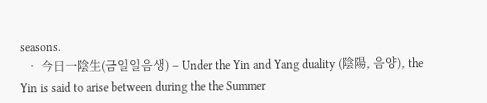seasons.
  • 今日一陰生(금일일음생) – Under the Yin and Yang duality (陰陽, 음양), the Yin is said to arise between during the the Summer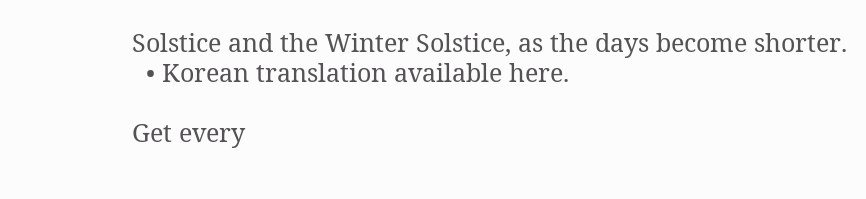Solstice and the Winter Solstice, as the days become shorter.
  • Korean translation available here.

Get every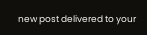new post delivered to your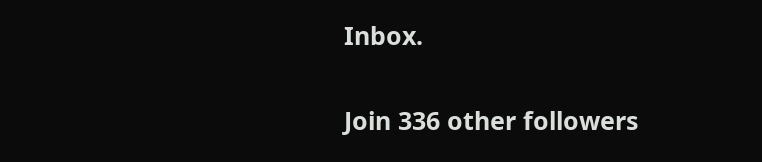Inbox.

Join 336 other followers